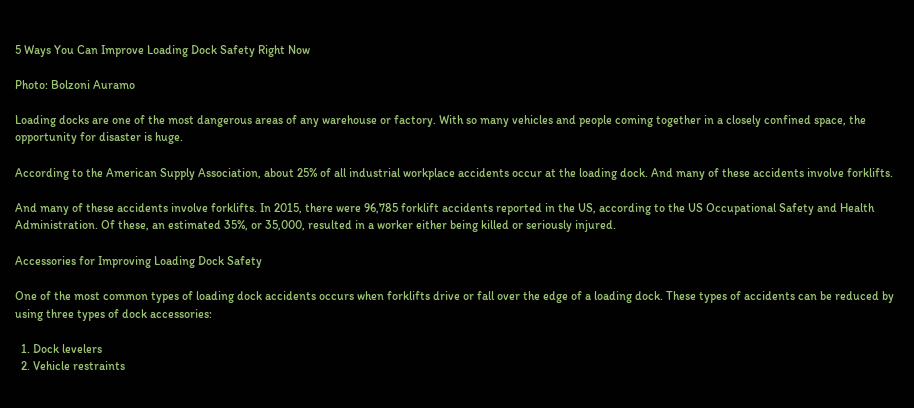5 Ways You Can Improve Loading Dock Safety Right Now

Photo: Bolzoni Auramo

Loading docks are one of the most dangerous areas of any warehouse or factory. With so many vehicles and people coming together in a closely confined space, the opportunity for disaster is huge.

According to the American Supply Association, about 25% of all industrial workplace accidents occur at the loading dock. And many of these accidents involve forklifts.

And many of these accidents involve forklifts. In 2015, there were 96,785 forklift accidents reported in the US, according to the US Occupational Safety and Health Administration. Of these, an estimated 35%, or 35,000, resulted in a worker either being killed or seriously injured.

Accessories for Improving Loading Dock Safety

One of the most common types of loading dock accidents occurs when forklifts drive or fall over the edge of a loading dock. These types of accidents can be reduced by using three types of dock accessories:

  1. Dock levelers
  2. Vehicle restraints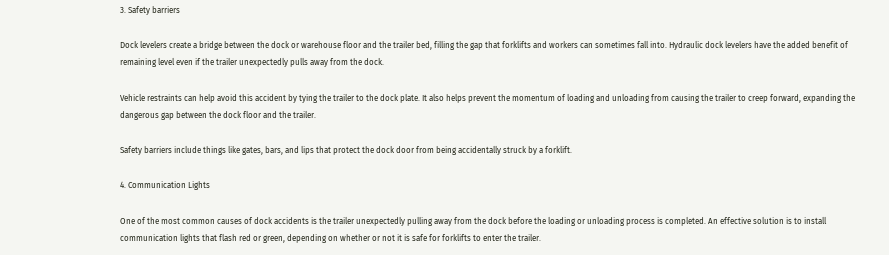3. Safety barriers

Dock levelers create a bridge between the dock or warehouse floor and the trailer bed, filling the gap that forklifts and workers can sometimes fall into. Hydraulic dock levelers have the added benefit of remaining level even if the trailer unexpectedly pulls away from the dock.

Vehicle restraints can help avoid this accident by tying the trailer to the dock plate. It also helps prevent the momentum of loading and unloading from causing the trailer to creep forward, expanding the dangerous gap between the dock floor and the trailer.

Safety barriers include things like gates, bars, and lips that protect the dock door from being accidentally struck by a forklift.

4. Communication Lights

One of the most common causes of dock accidents is the trailer unexpectedly pulling away from the dock before the loading or unloading process is completed. An effective solution is to install communication lights that flash red or green, depending on whether or not it is safe for forklifts to enter the trailer.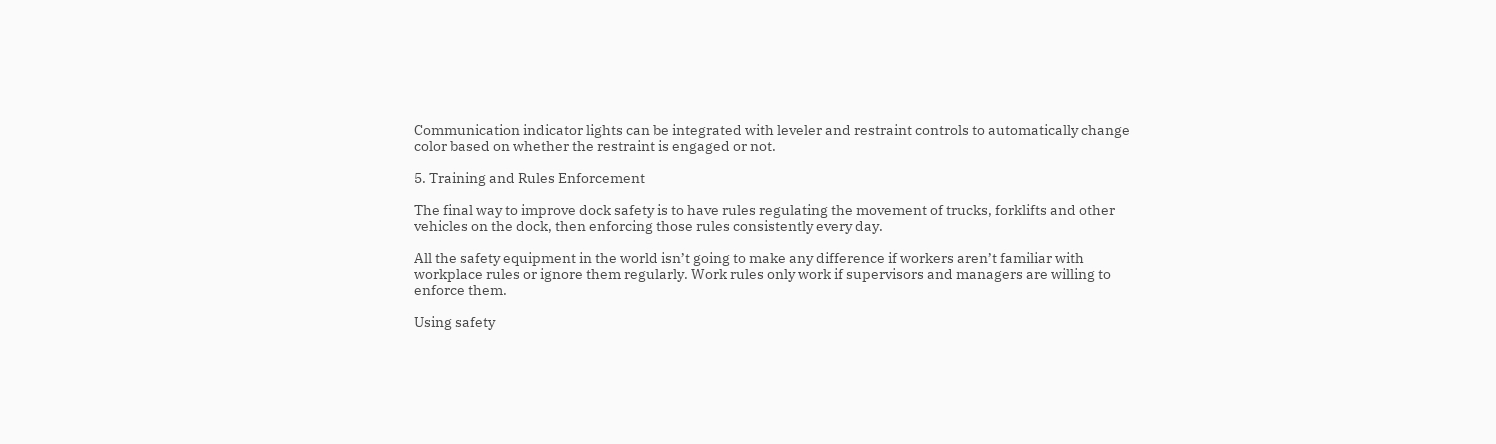Communication indicator lights can be integrated with leveler and restraint controls to automatically change color based on whether the restraint is engaged or not.

5. Training and Rules Enforcement

The final way to improve dock safety is to have rules regulating the movement of trucks, forklifts and other vehicles on the dock, then enforcing those rules consistently every day.

All the safety equipment in the world isn’t going to make any difference if workers aren’t familiar with workplace rules or ignore them regularly. Work rules only work if supervisors and managers are willing to enforce them.

Using safety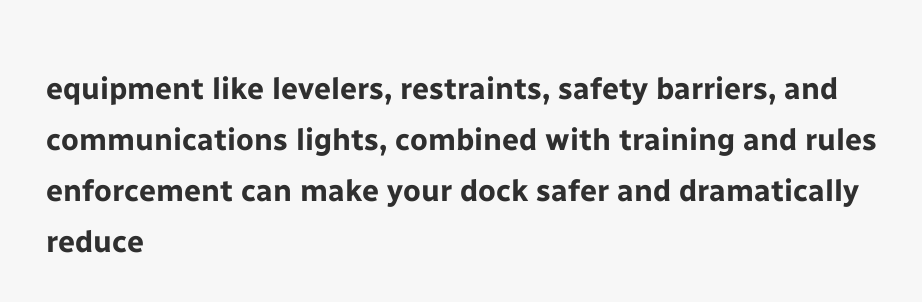equipment like levelers, restraints, safety barriers, and communications lights, combined with training and rules enforcement can make your dock safer and dramatically reduce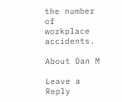the number of workplace accidents.

About Dan M

Leave a Reply